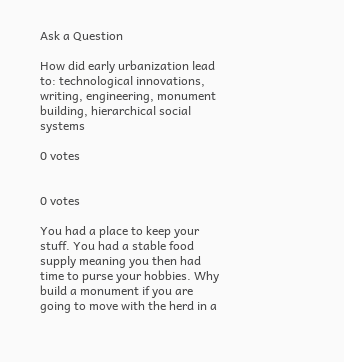Ask a Question

How did early urbanization lead to: technological innovations, writing, engineering, monument building, hierarchical social systems

0 votes


0 votes

You had a place to keep your stuff. You had a stable food supply meaning you then had time to purse your hobbies. Why build a monument if you are going to move with the herd in a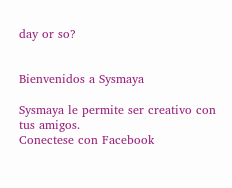day or so?


Bienvenidos a Sysmaya

Sysmaya le permite ser creativo con tus amigos.
Conectese con Facebook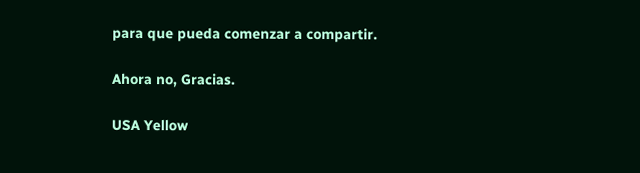para que pueda comenzar a compartir.

Ahora no, Gracias.

USA Yellow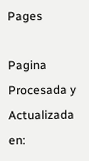Pages

Pagina Procesada y Actualizada en: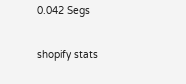0.042 Segs

shopify stats